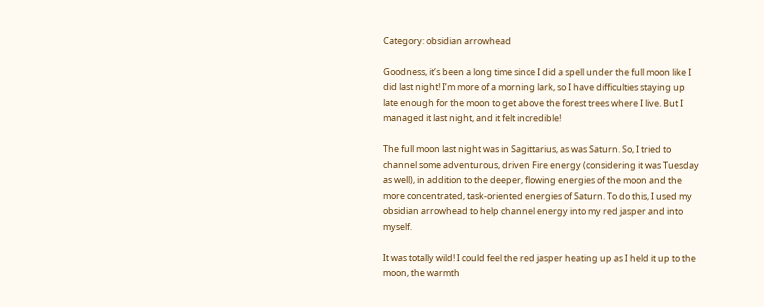Category: obsidian arrowhead

Goodness, it’s been a long time since I did a spell under the full moon like I did last night! I’m more of a morning lark, so I have difficulties staying up late enough for the moon to get above the forest trees where I live. But I managed it last night, and it felt incredible!

The full moon last night was in Sagittarius, as was Saturn. So, I tried to channel some adventurous, driven Fire energy (considering it was Tuesday as well), in addition to the deeper, flowing energies of the moon and the more concentrated, task-oriented energies of Saturn. To do this, I used my obsidian arrowhead to help channel energy into my red jasper and into myself.

It was totally wild! I could feel the red jasper heating up as I held it up to the moon, the warmth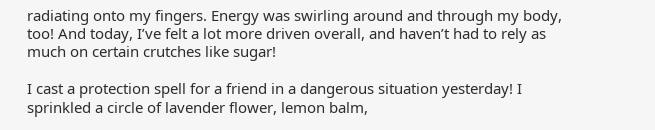radiating onto my fingers. Energy was swirling around and through my body, too! And today, I’ve felt a lot more driven overall, and haven’t had to rely as much on certain crutches like sugar!

I cast a protection spell for a friend in a dangerous situation yesterday! I sprinkled a circle of lavender flower, lemon balm,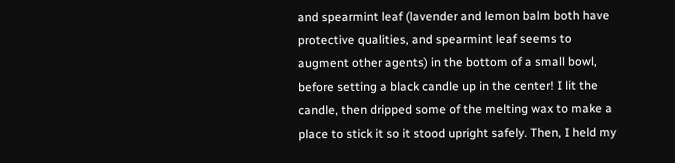and spearmint leaf (lavender and lemon balm both have protective qualities, and spearmint leaf seems to augment other agents) in the bottom of a small bowl, before setting a black candle up in the center! I lit the candle, then dripped some of the melting wax to make a place to stick it so it stood upright safely. Then, I held my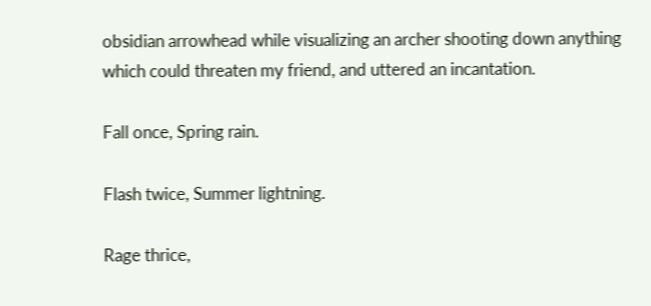obsidian arrowhead while visualizing an archer shooting down anything which could threaten my friend, and uttered an incantation.

Fall once, Spring rain.

Flash twice, Summer lightning.

Rage thrice,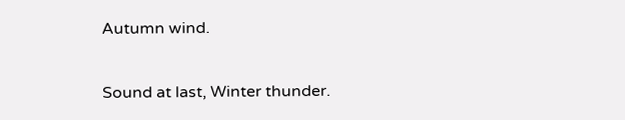Autumn wind.

Sound at last, Winter thunder.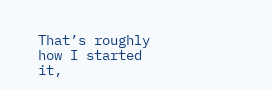That’s roughly how I started it,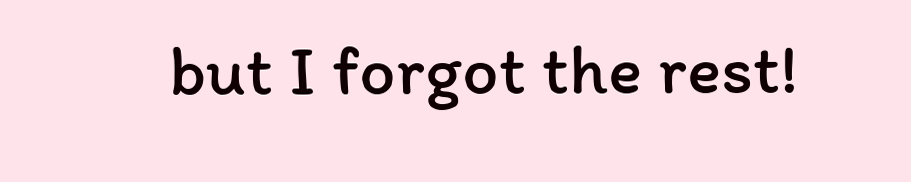but I forgot the rest!